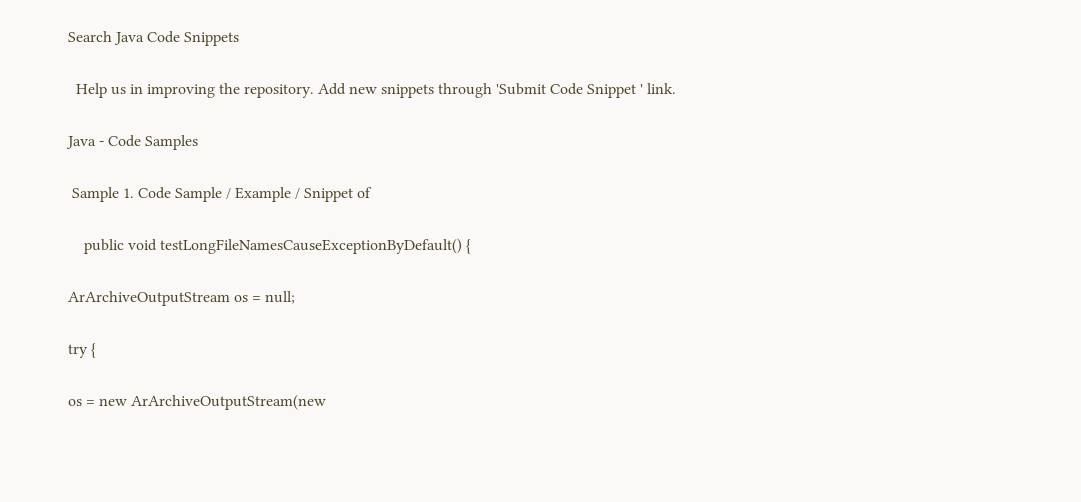Search Java Code Snippets

  Help us in improving the repository. Add new snippets through 'Submit Code Snippet ' link.

Java - Code Samples

 Sample 1. Code Sample / Example / Snippet of

    public void testLongFileNamesCauseExceptionByDefault() {

ArArchiveOutputStream os = null;

try {

os = new ArArchiveOutputStream(new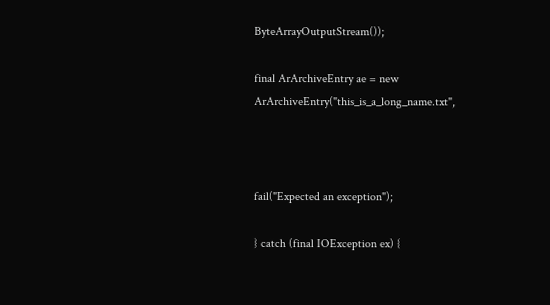ByteArrayOutputStream());

final ArArchiveEntry ae = new ArArchiveEntry("this_is_a_long_name.txt",



fail("Expected an exception");

} catch (final IOException ex) {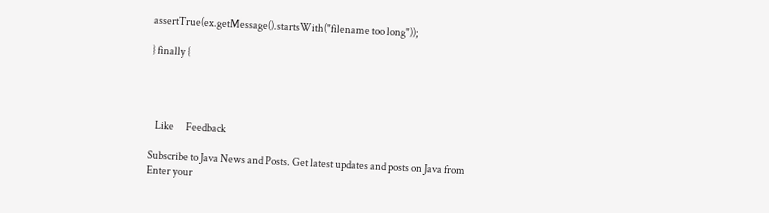assertTrue(ex.getMessage().startsWith("filename too long"));

} finally {




   Like      Feedback

Subscribe to Java News and Posts. Get latest updates and posts on Java from
Enter your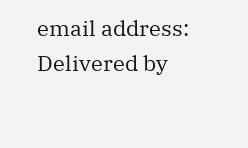email address:
Delivered by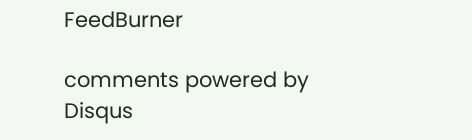FeedBurner

comments powered by Disqus